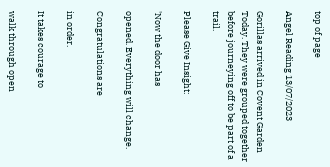top of page

Angel Reading 13/07/2023

Gorillas arrived in Covent Garden Today. They were grouped together before journeying off to be part of a trail.

Please Give Insight:

'Now the door has

opened. Everything will change.

Congratulations are

in order.

It takes courage to

walk through open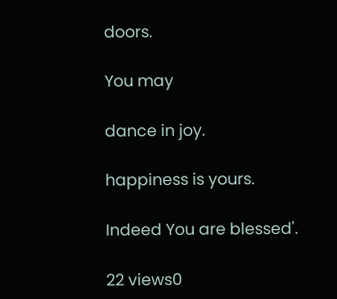doors.

You may

dance in joy.

happiness is yours.

Indeed You are blessed'.

22 views0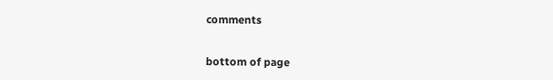comments


bottom of page